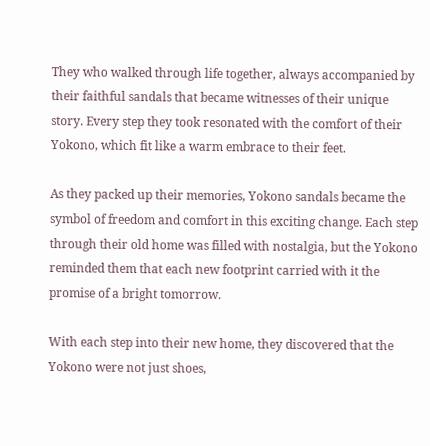They who walked through life together, always accompanied by their faithful sandals that became witnesses of their unique story. Every step they took resonated with the comfort of their Yokono, which fit like a warm embrace to their feet.

As they packed up their memories, Yokono sandals became the symbol of freedom and comfort in this exciting change. Each step through their old home was filled with nostalgia, but the Yokono reminded them that each new footprint carried with it the promise of a bright tomorrow.

With each step into their new home, they discovered that the Yokono were not just shoes,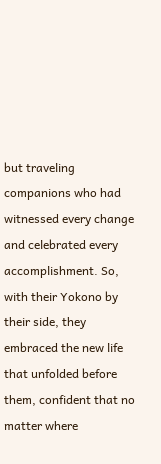but traveling companions who had witnessed every change and celebrated every accomplishment. So, with their Yokono by their side, they embraced the new life that unfolded before them, confident that no matter where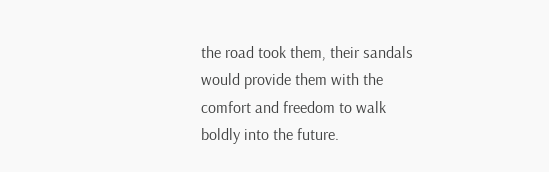the road took them, their sandals would provide them with the comfort and freedom to walk boldly into the future.